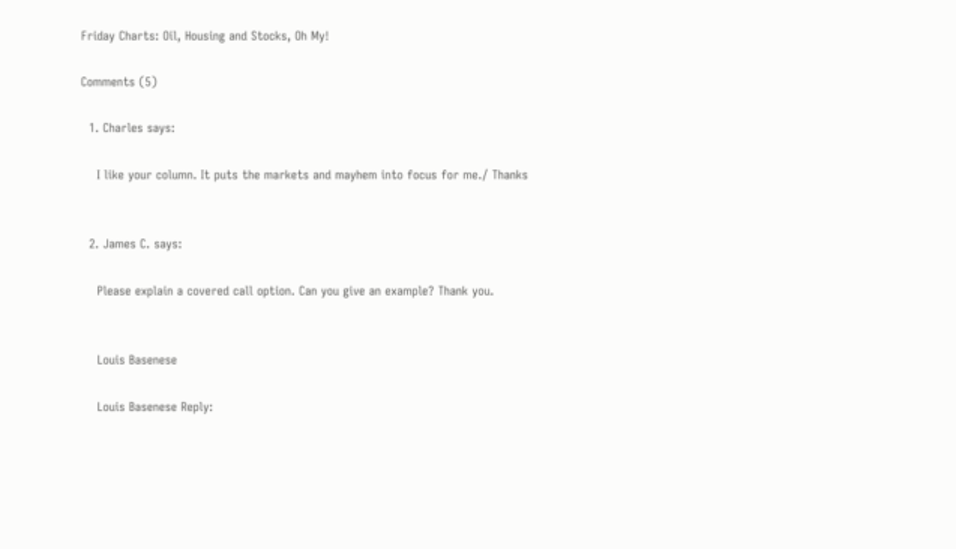Friday Charts: Oil, Housing and Stocks, Oh My!

Comments (5)

  1. Charles says:

    I like your column. It puts the markets and mayhem into focus for me./ Thanks


  2. James C. says:

    Please explain a covered call option. Can you give an example? Thank you.


    Louis Basenese

    Louis Basenese Reply: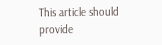This article should provide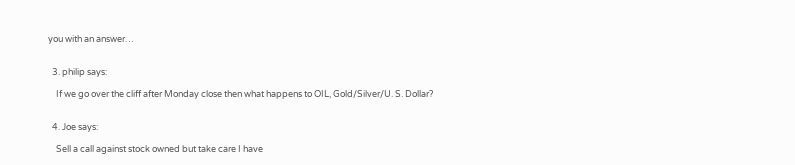you with an answer…


  3. philip says:

    If we go over the cliff after Monday close then what happens to OIL, Gold/Silver/U. S. Dollar?


  4. Joe says:

    Sell a call against stock owned but take care I have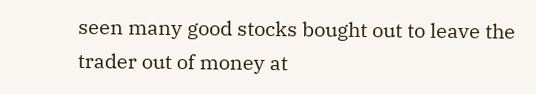seen many good stocks bought out to leave the trader out of money at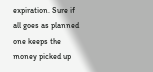expiration. Sure if all goes as planned one keeps the money picked up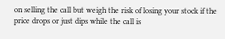on selling the call but weigh the risk of losing your stock if the price drops or just dips while the call is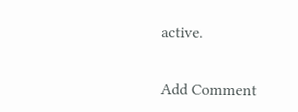active.


Add Comment